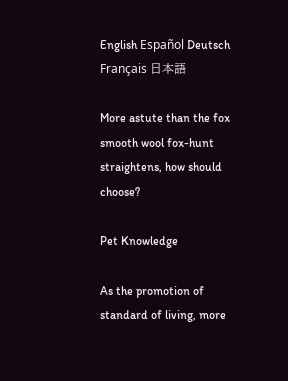English Español Deutsch Français 日本語

More astute than the fox smooth wool fox-hunt straightens, how should choose?

Pet Knowledge

As the promotion of standard of living, more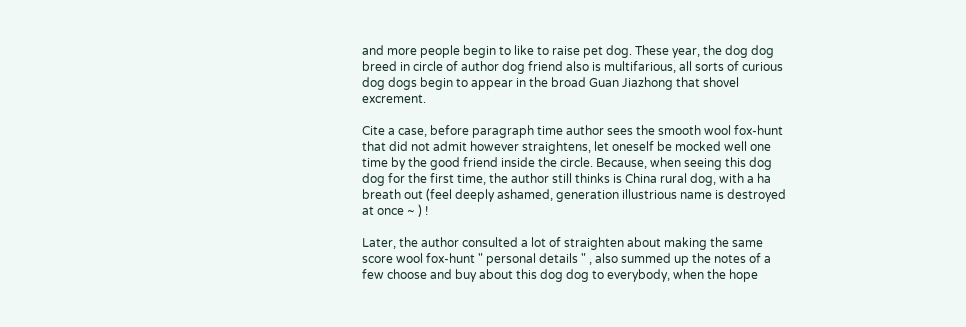and more people begin to like to raise pet dog. These year, the dog dog breed in circle of author dog friend also is multifarious, all sorts of curious dog dogs begin to appear in the broad Guan Jiazhong that shovel excrement.

Cite a case, before paragraph time author sees the smooth wool fox-hunt that did not admit however straightens, let oneself be mocked well one time by the good friend inside the circle. Because, when seeing this dog dog for the first time, the author still thinks is China rural dog, with a ha breath out (feel deeply ashamed, generation illustrious name is destroyed at once ~ ) !

Later, the author consulted a lot of straighten about making the same score wool fox-hunt " personal details " , also summed up the notes of a few choose and buy about this dog dog to everybody, when the hope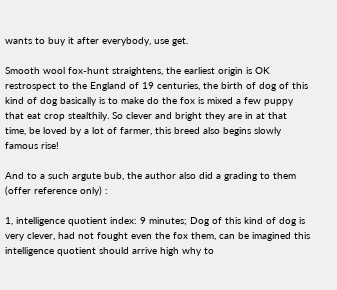wants to buy it after everybody, use get.

Smooth wool fox-hunt straightens, the earliest origin is OK restrospect to the England of 19 centuries, the birth of dog of this kind of dog basically is to make do the fox is mixed a few puppy that eat crop stealthily. So clever and bright they are in at that time, be loved by a lot of farmer, this breed also begins slowly famous rise!

And to a such argute bub, the author also did a grading to them (offer reference only) :

1, intelligence quotient index: 9 minutes; Dog of this kind of dog is very clever, had not fought even the fox them, can be imagined this intelligence quotient should arrive high why to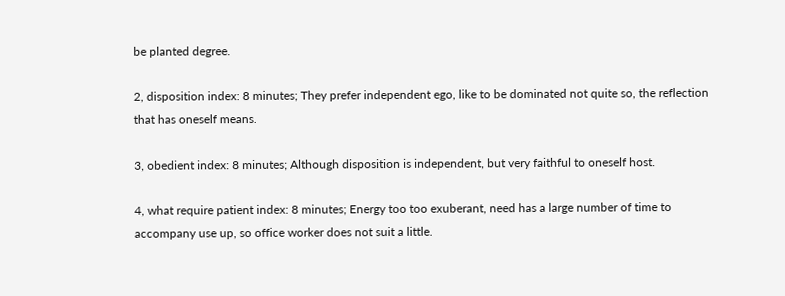be planted degree.

2, disposition index: 8 minutes; They prefer independent ego, like to be dominated not quite so, the reflection that has oneself means.

3, obedient index: 8 minutes; Although disposition is independent, but very faithful to oneself host.

4, what require patient index: 8 minutes; Energy too too exuberant, need has a large number of time to accompany use up, so office worker does not suit a little.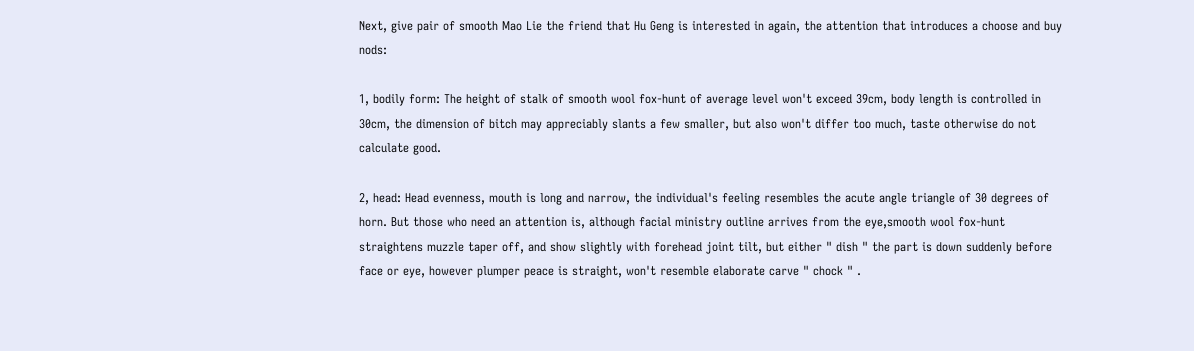Next, give pair of smooth Mao Lie the friend that Hu Geng is interested in again, the attention that introduces a choose and buy nods:

1, bodily form: The height of stalk of smooth wool fox-hunt of average level won't exceed 39cm, body length is controlled in 30cm, the dimension of bitch may appreciably slants a few smaller, but also won't differ too much, taste otherwise do not calculate good.

2, head: Head evenness, mouth is long and narrow, the individual's feeling resembles the acute angle triangle of 30 degrees of horn. But those who need an attention is, although facial ministry outline arrives from the eye,smooth wool fox-hunt straightens muzzle taper off, and show slightly with forehead joint tilt, but either " dish " the part is down suddenly before face or eye, however plumper peace is straight, won't resemble elaborate carve " chock " .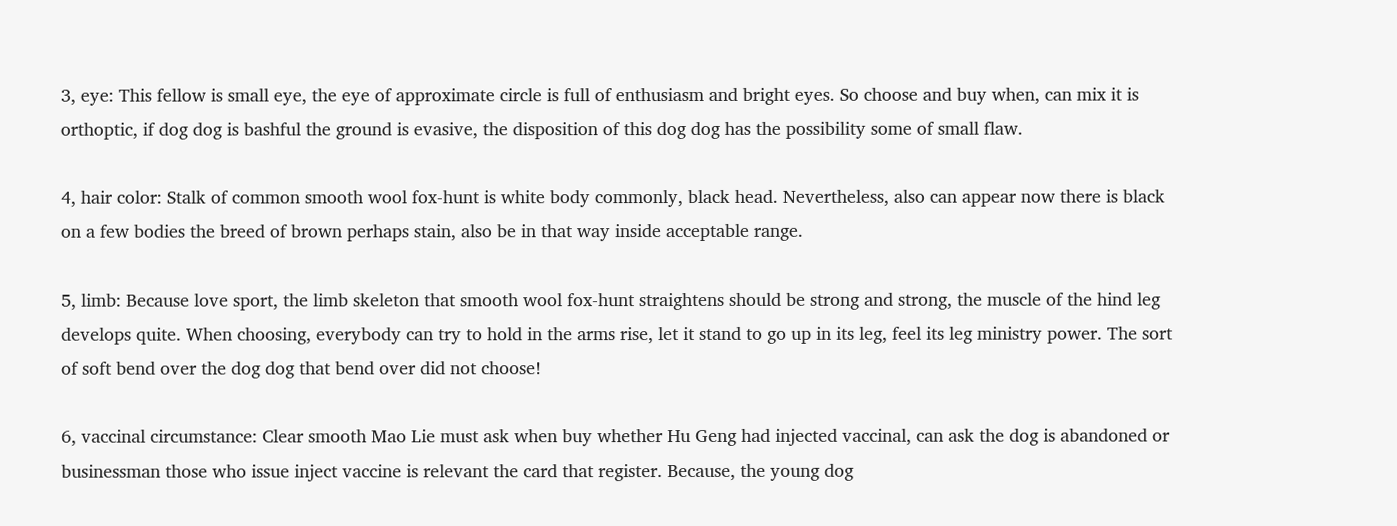3, eye: This fellow is small eye, the eye of approximate circle is full of enthusiasm and bright eyes. So choose and buy when, can mix it is orthoptic, if dog dog is bashful the ground is evasive, the disposition of this dog dog has the possibility some of small flaw.

4, hair color: Stalk of common smooth wool fox-hunt is white body commonly, black head. Nevertheless, also can appear now there is black on a few bodies the breed of brown perhaps stain, also be in that way inside acceptable range.

5, limb: Because love sport, the limb skeleton that smooth wool fox-hunt straightens should be strong and strong, the muscle of the hind leg develops quite. When choosing, everybody can try to hold in the arms rise, let it stand to go up in its leg, feel its leg ministry power. The sort of soft bend over the dog dog that bend over did not choose!

6, vaccinal circumstance: Clear smooth Mao Lie must ask when buy whether Hu Geng had injected vaccinal, can ask the dog is abandoned or businessman those who issue inject vaccine is relevant the card that register. Because, the young dog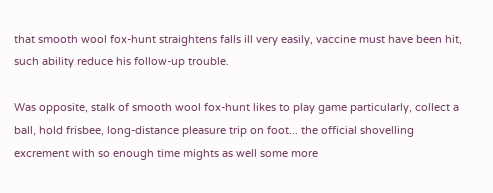that smooth wool fox-hunt straightens falls ill very easily, vaccine must have been hit, such ability reduce his follow-up trouble.

Was opposite, stalk of smooth wool fox-hunt likes to play game particularly, collect a ball, hold frisbee, long-distance pleasure trip on foot... the official shovelling excrement with so enough time mights as well some more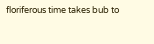floriferous time takes bub to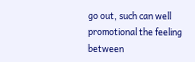go out, such can well promotional the feeling between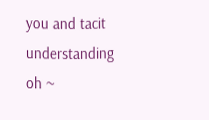you and tacit understanding oh ~